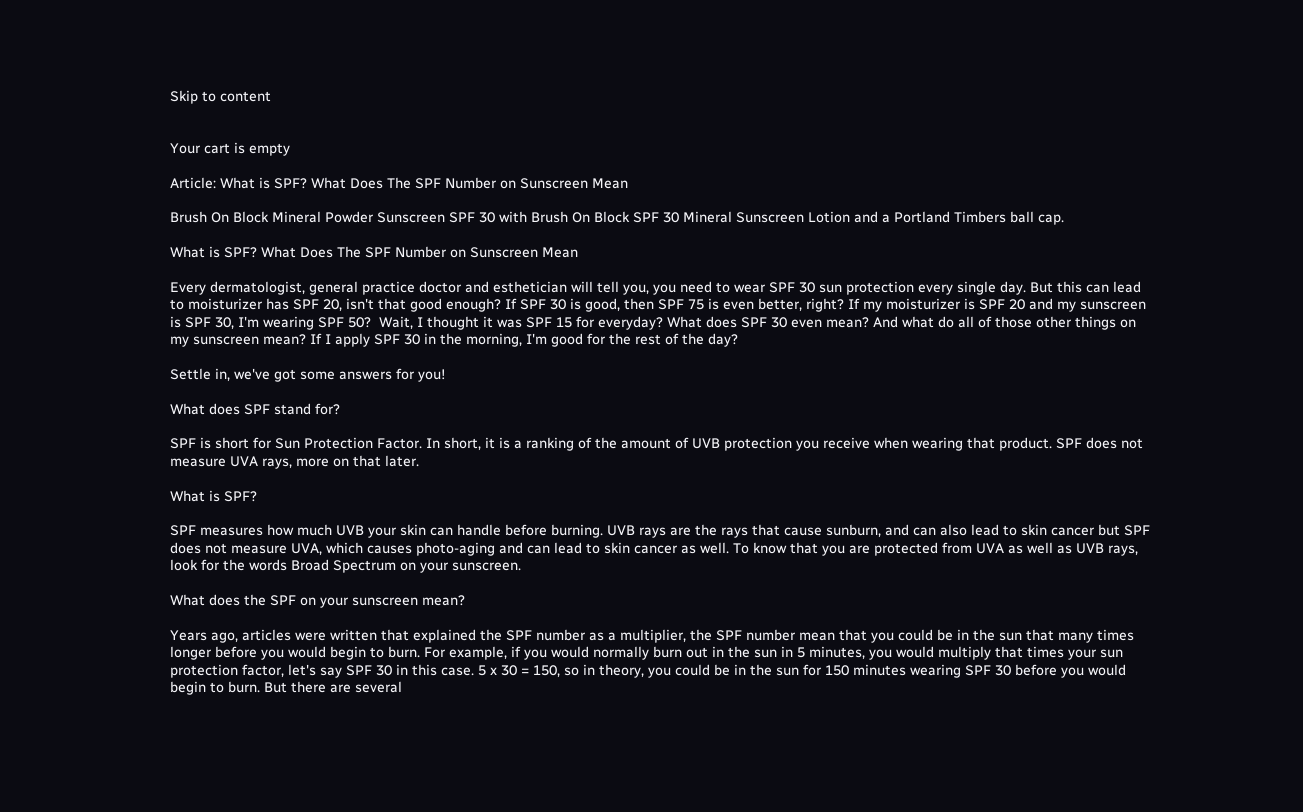Skip to content


Your cart is empty

Article: What is SPF? What Does The SPF Number on Sunscreen Mean

Brush On Block Mineral Powder Sunscreen SPF 30 with Brush On Block SPF 30 Mineral Sunscreen Lotion and a Portland Timbers ball cap.

What is SPF? What Does The SPF Number on Sunscreen Mean

Every dermatologist, general practice doctor and esthetician will tell you, you need to wear SPF 30 sun protection every single day. But this can lead to moisturizer has SPF 20, isn't that good enough? If SPF 30 is good, then SPF 75 is even better, right? If my moisturizer is SPF 20 and my sunscreen is SPF 30, I'm wearing SPF 50?  Wait, I thought it was SPF 15 for everyday? What does SPF 30 even mean? And what do all of those other things on my sunscreen mean? If I apply SPF 30 in the morning, I'm good for the rest of the day?

Settle in, we've got some answers for you!

What does SPF stand for?

SPF is short for Sun Protection Factor. In short, it is a ranking of the amount of UVB protection you receive when wearing that product. SPF does not measure UVA rays, more on that later.

What is SPF?

SPF measures how much UVB your skin can handle before burning. UVB rays are the rays that cause sunburn, and can also lead to skin cancer but SPF does not measure UVA, which causes photo-aging and can lead to skin cancer as well. To know that you are protected from UVA as well as UVB rays, look for the words Broad Spectrum on your sunscreen.

What does the SPF on your sunscreen mean?

Years ago, articles were written that explained the SPF number as a multiplier, the SPF number mean that you could be in the sun that many times longer before you would begin to burn. For example, if you would normally burn out in the sun in 5 minutes, you would multiply that times your sun protection factor, let's say SPF 30 in this case. 5 x 30 = 150, so in theory, you could be in the sun for 150 minutes wearing SPF 30 before you would begin to burn. But there are several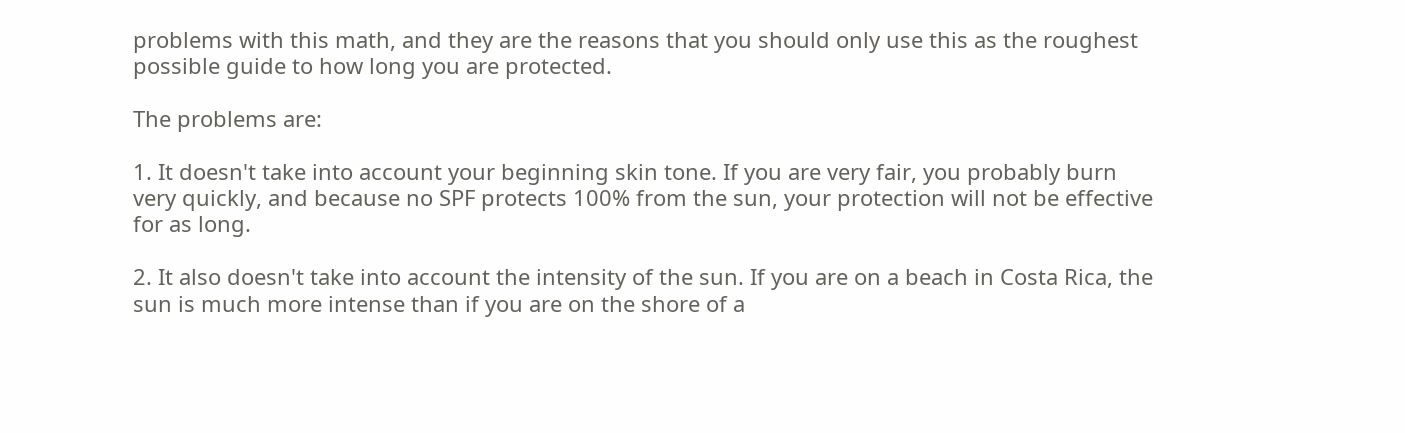problems with this math, and they are the reasons that you should only use this as the roughest possible guide to how long you are protected.

The problems are:

1. It doesn't take into account your beginning skin tone. If you are very fair, you probably burn very quickly, and because no SPF protects 100% from the sun, your protection will not be effective for as long.

2. It also doesn't take into account the intensity of the sun. If you are on a beach in Costa Rica, the sun is much more intense than if you are on the shore of a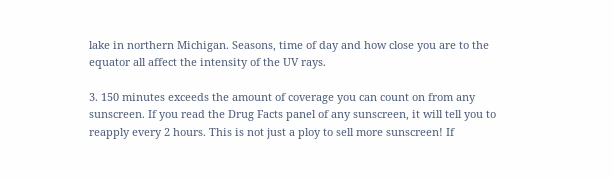lake in northern Michigan. Seasons, time of day and how close you are to the equator all affect the intensity of the UV rays.

3. 150 minutes exceeds the amount of coverage you can count on from any sunscreen. If you read the Drug Facts panel of any sunscreen, it will tell you to reapply every 2 hours. This is not just a ploy to sell more sunscreen! If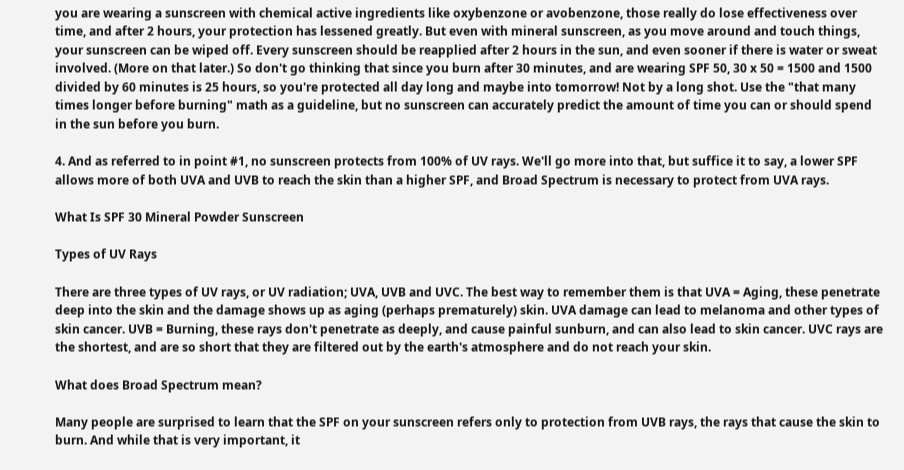you are wearing a sunscreen with chemical active ingredients like oxybenzone or avobenzone, those really do lose effectiveness over time, and after 2 hours, your protection has lessened greatly. But even with mineral sunscreen, as you move around and touch things, your sunscreen can be wiped off. Every sunscreen should be reapplied after 2 hours in the sun, and even sooner if there is water or sweat involved. (More on that later.) So don't go thinking that since you burn after 30 minutes, and are wearing SPF 50, 30 x 50 = 1500 and 1500 divided by 60 minutes is 25 hours, so you're protected all day long and maybe into tomorrow! Not by a long shot. Use the "that many times longer before burning" math as a guideline, but no sunscreen can accurately predict the amount of time you can or should spend in the sun before you burn.

4. And as referred to in point #1, no sunscreen protects from 100% of UV rays. We'll go more into that, but suffice it to say, a lower SPF allows more of both UVA and UVB to reach the skin than a higher SPF, and Broad Spectrum is necessary to protect from UVA rays.

What Is SPF 30 Mineral Powder Sunscreen

Types of UV Rays

There are three types of UV rays, or UV radiation; UVA, UVB and UVC. The best way to remember them is that UVA = Aging, these penetrate deep into the skin and the damage shows up as aging (perhaps prematurely) skin. UVA damage can lead to melanoma and other types of skin cancer. UVB = Burning, these rays don't penetrate as deeply, and cause painful sunburn, and can also lead to skin cancer. UVC rays are the shortest, and are so short that they are filtered out by the earth's atmosphere and do not reach your skin.

What does Broad Spectrum mean?

Many people are surprised to learn that the SPF on your sunscreen refers only to protection from UVB rays, the rays that cause the skin to burn. And while that is very important, it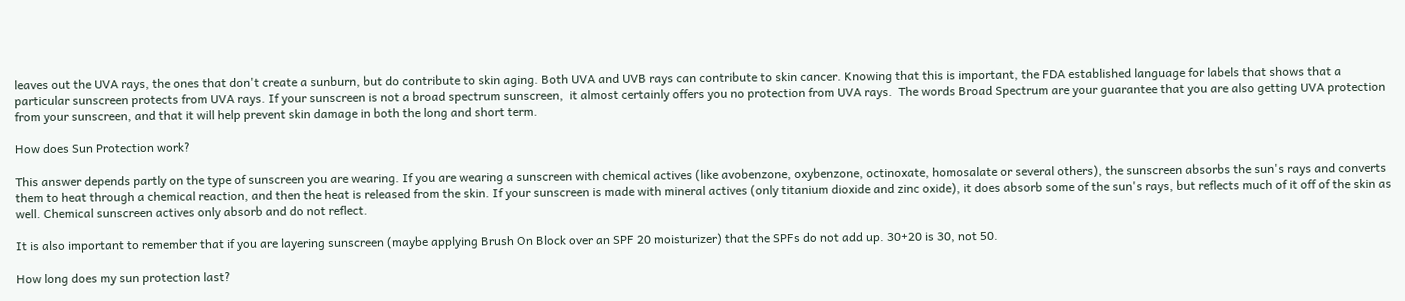leaves out the UVA rays, the ones that don't create a sunburn, but do contribute to skin aging. Both UVA and UVB rays can contribute to skin cancer. Knowing that this is important, the FDA established language for labels that shows that a particular sunscreen protects from UVA rays. If your sunscreen is not a broad spectrum sunscreen,  it almost certainly offers you no protection from UVA rays.  The words Broad Spectrum are your guarantee that you are also getting UVA protection from your sunscreen, and that it will help prevent skin damage in both the long and short term.

How does Sun Protection work?

This answer depends partly on the type of sunscreen you are wearing. If you are wearing a sunscreen with chemical actives (like avobenzone, oxybenzone, octinoxate, homosalate or several others), the sunscreen absorbs the sun's rays and converts them to heat through a chemical reaction, and then the heat is released from the skin. If your sunscreen is made with mineral actives (only titanium dioxide and zinc oxide), it does absorb some of the sun's rays, but reflects much of it off of the skin as well. Chemical sunscreen actives only absorb and do not reflect.

It is also important to remember that if you are layering sunscreen (maybe applying Brush On Block over an SPF 20 moisturizer) that the SPFs do not add up. 30+20 is 30, not 50.

How long does my sun protection last?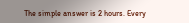The simple answer is 2 hours. Every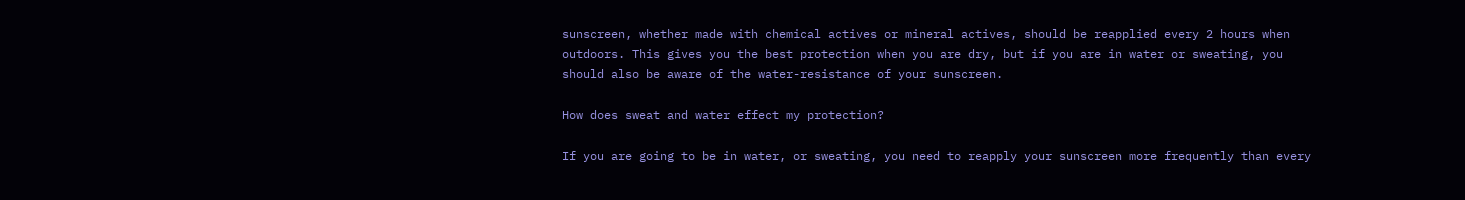sunscreen, whether made with chemical actives or mineral actives, should be reapplied every 2 hours when outdoors. This gives you the best protection when you are dry, but if you are in water or sweating, you should also be aware of the water-resistance of your sunscreen.

How does sweat and water effect my protection?

If you are going to be in water, or sweating, you need to reapply your sunscreen more frequently than every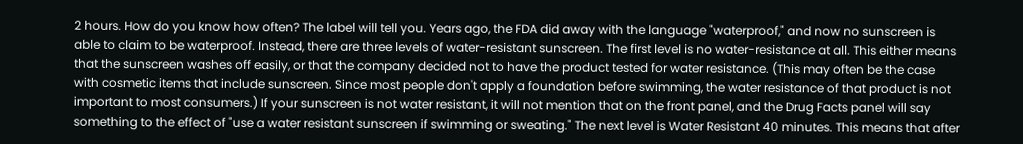2 hours. How do you know how often? The label will tell you. Years ago, the FDA did away with the language "waterproof," and now no sunscreen is able to claim to be waterproof. Instead, there are three levels of water-resistant sunscreen. The first level is no water-resistance at all. This either means that the sunscreen washes off easily, or that the company decided not to have the product tested for water resistance. (This may often be the case with cosmetic items that include sunscreen. Since most people don't apply a foundation before swimming, the water resistance of that product is not important to most consumers.) If your sunscreen is not water resistant, it will not mention that on the front panel, and the Drug Facts panel will say something to the effect of "use a water resistant sunscreen if swimming or sweating." The next level is Water Resistant 40 minutes. This means that after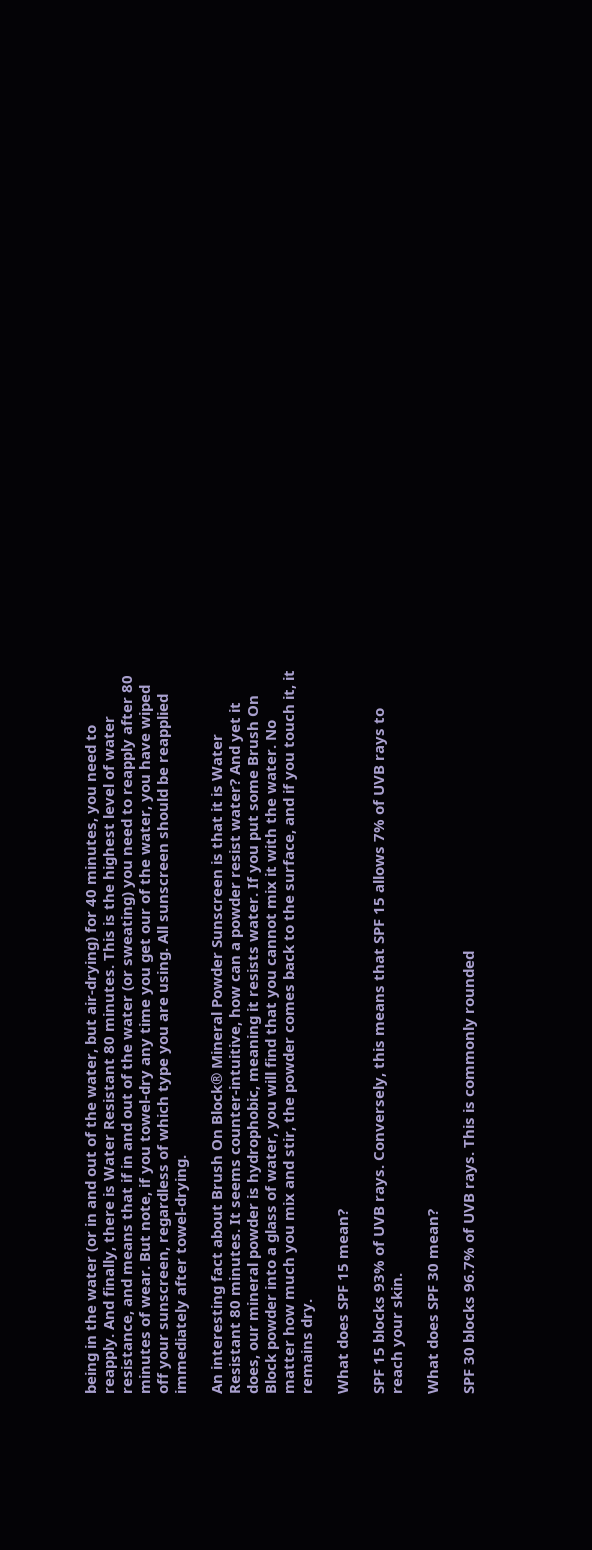being in the water (or in and out of the water, but air-drying) for 40 minutes, you need to reapply. And finally, there is Water Resistant 80 minutes. This is the highest level of water resistance, and means that if in and out of the water (or sweating) you need to reapply after 80 minutes of wear. But note, if you towel-dry any time you get our of the water, you have wiped off your sunscreen, regardless of which type you are using. All sunscreen should be reapplied immediately after towel-drying.

An interesting fact about Brush On Block® Mineral Powder Sunscreen is that it is Water Resistant 80 minutes. It seems counter-intuitive, how can a powder resist water? And yet it does, our mineral powder is hydrophobic, meaning it resists water. If you put some Brush On Block powder into a glass of water, you will find that you cannot mix it with the water. No matter how much you mix and stir, the powder comes back to the surface, and if you touch it, it remains dry.

What does SPF 15 mean?

SPF 15 blocks 93% of UVB rays. Conversely, this means that SPF 15 allows 7% of UVB rays to reach your skin.

What does SPF 30 mean?

SPF 30 blocks 96.7% of UVB rays. This is commonly rounded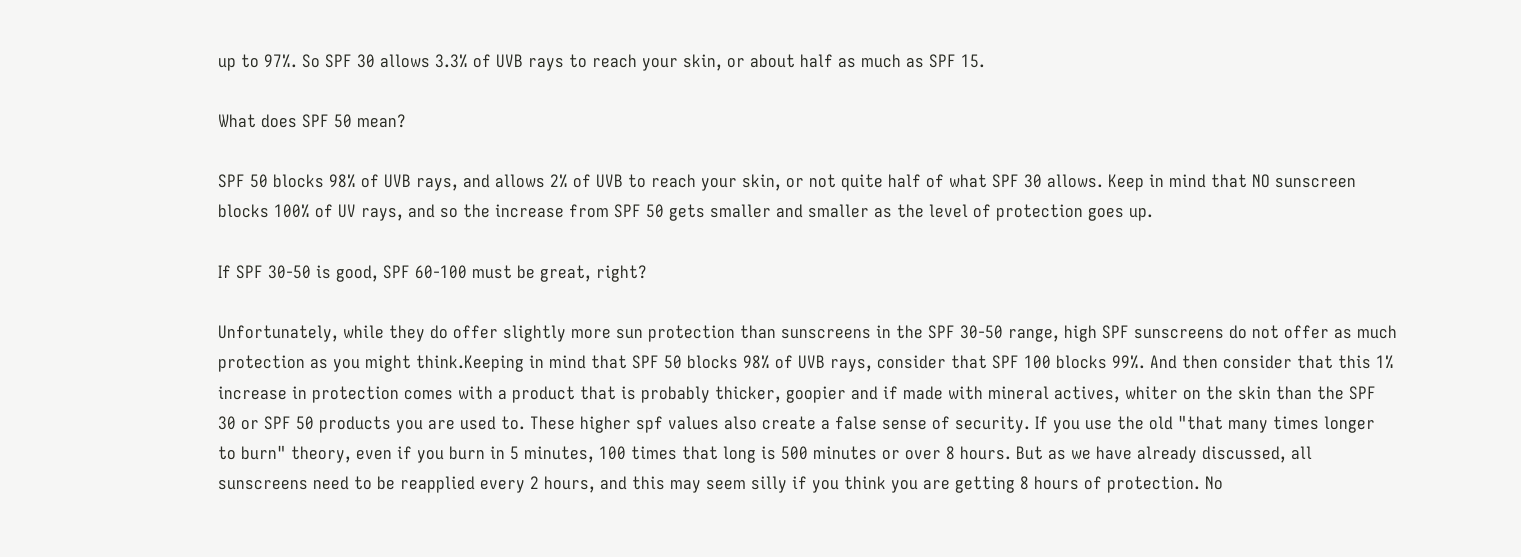up to 97%. So SPF 30 allows 3.3% of UVB rays to reach your skin, or about half as much as SPF 15.

What does SPF 50 mean?

SPF 50 blocks 98% of UVB rays, and allows 2% of UVB to reach your skin, or not quite half of what SPF 30 allows. Keep in mind that NO sunscreen blocks 100% of UV rays, and so the increase from SPF 50 gets smaller and smaller as the level of protection goes up.

If SPF 30-50 is good, SPF 60-100 must be great, right?

Unfortunately, while they do offer slightly more sun protection than sunscreens in the SPF 30-50 range, high SPF sunscreens do not offer as much protection as you might think.Keeping in mind that SPF 50 blocks 98% of UVB rays, consider that SPF 100 blocks 99%. And then consider that this 1% increase in protection comes with a product that is probably thicker, goopier and if made with mineral actives, whiter on the skin than the SPF 30 or SPF 50 products you are used to. These higher spf values also create a false sense of security. If you use the old "that many times longer to burn" theory, even if you burn in 5 minutes, 100 times that long is 500 minutes or over 8 hours. But as we have already discussed, all sunscreens need to be reapplied every 2 hours, and this may seem silly if you think you are getting 8 hours of protection. No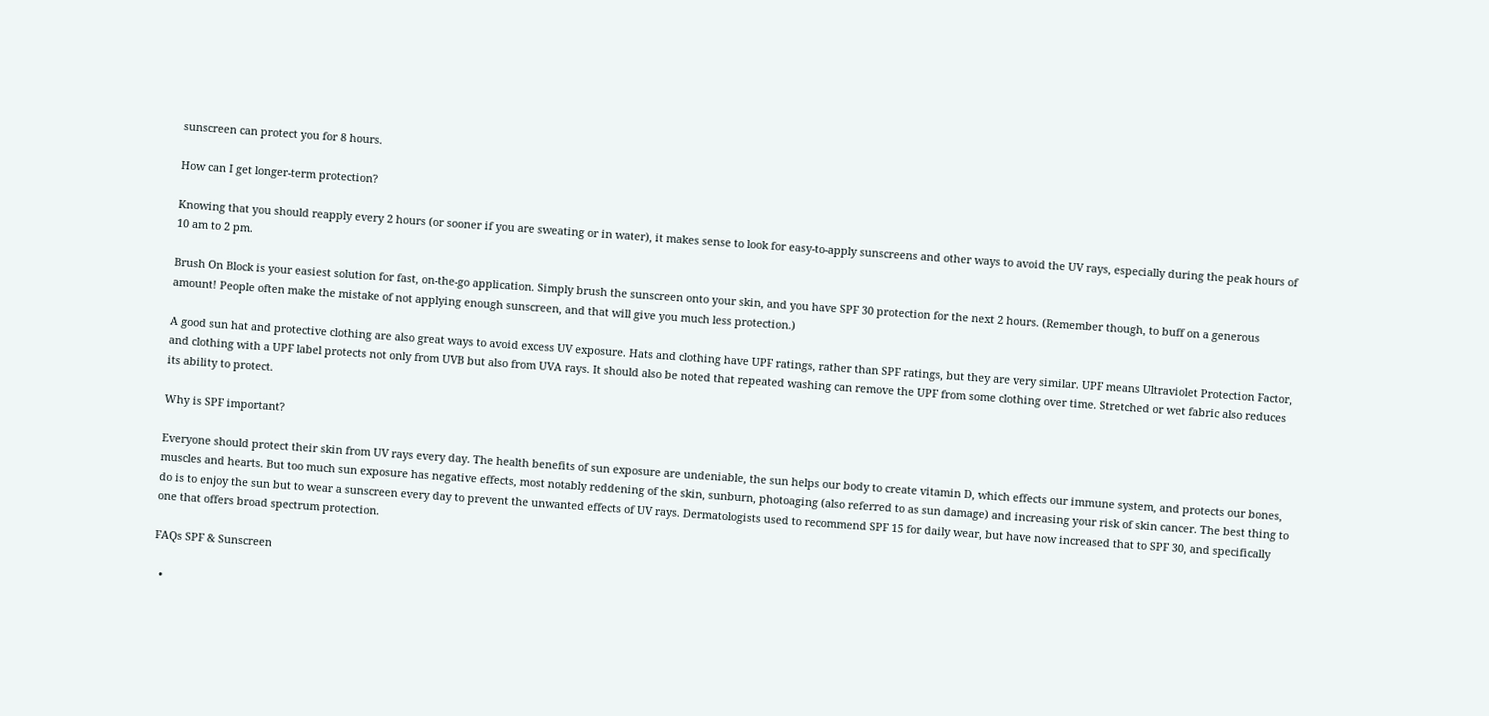sunscreen can protect you for 8 hours.

How can I get longer-term protection?

Knowing that you should reapply every 2 hours (or sooner if you are sweating or in water), it makes sense to look for easy-to-apply sunscreens and other ways to avoid the UV rays, especially during the peak hours of 10 am to 2 pm.

Brush On Block is your easiest solution for fast, on-the-go application. Simply brush the sunscreen onto your skin, and you have SPF 30 protection for the next 2 hours. (Remember though, to buff on a generous amount! People often make the mistake of not applying enough sunscreen, and that will give you much less protection.)

A good sun hat and protective clothing are also great ways to avoid excess UV exposure. Hats and clothing have UPF ratings, rather than SPF ratings, but they are very similar. UPF means Ultraviolet Protection Factor, and clothing with a UPF label protects not only from UVB but also from UVA rays. It should also be noted that repeated washing can remove the UPF from some clothing over time. Stretched or wet fabric also reduces its ability to protect.

Why is SPF important?

Everyone should protect their skin from UV rays every day. The health benefits of sun exposure are undeniable, the sun helps our body to create vitamin D, which effects our immune system, and protects our bones, muscles and hearts. But too much sun exposure has negative effects, most notably reddening of the skin, sunburn, photoaging (also referred to as sun damage) and increasing your risk of skin cancer. The best thing to do is to enjoy the sun but to wear a sunscreen every day to prevent the unwanted effects of UV rays. Dermatologists used to recommend SPF 15 for daily wear, but have now increased that to SPF 30, and specifically one that offers broad spectrum protection.

FAQs SPF & Sunscreen

  •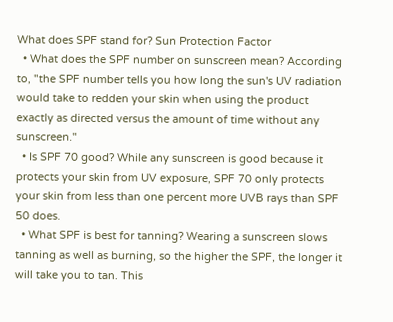What does SPF stand for? Sun Protection Factor
  • What does the SPF number on sunscreen mean? According to, "the SPF number tells you how long the sun's UV radiation would take to redden your skin when using the product exactly as directed versus the amount of time without any sunscreen."
  • Is SPF 70 good? While any sunscreen is good because it protects your skin from UV exposure, SPF 70 only protects your skin from less than one percent more UVB rays than SPF 50 does.
  • What SPF is best for tanning? Wearing a sunscreen slows tanning as well as burning, so the higher the SPF, the longer it will take you to tan. This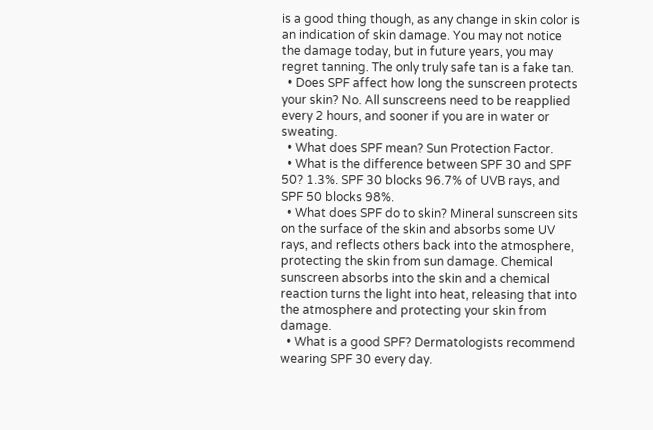is a good thing though, as any change in skin color is an indication of skin damage. You may not notice the damage today, but in future years, you may regret tanning. The only truly safe tan is a fake tan.
  • Does SPF affect how long the sunscreen protects your skin? No. All sunscreens need to be reapplied every 2 hours, and sooner if you are in water or sweating.
  • What does SPF mean? Sun Protection Factor.
  • What is the difference between SPF 30 and SPF 50? 1.3%. SPF 30 blocks 96.7% of UVB rays, and SPF 50 blocks 98%.
  • What does SPF do to skin? Mineral sunscreen sits on the surface of the skin and absorbs some UV rays, and reflects others back into the atmosphere, protecting the skin from sun damage. Chemical sunscreen absorbs into the skin and a chemical reaction turns the light into heat, releasing that into the atmosphere and protecting your skin from damage.
  • What is a good SPF? Dermatologists recommend wearing SPF 30 every day.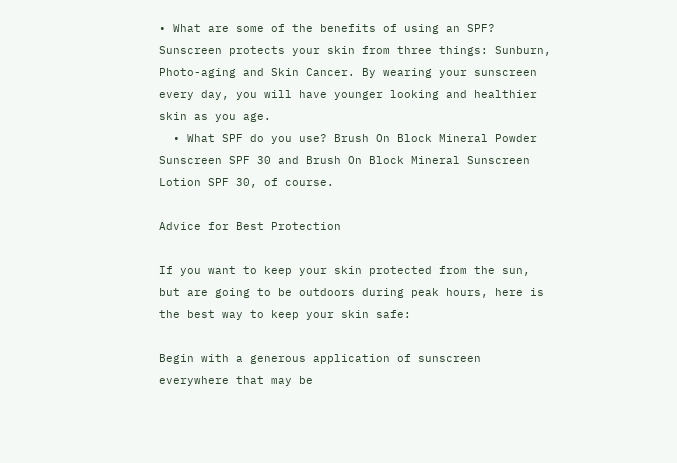• What are some of the benefits of using an SPF? Sunscreen protects your skin from three things: Sunburn, Photo-aging and Skin Cancer. By wearing your sunscreen every day, you will have younger looking and healthier skin as you age.
  • What SPF do you use? Brush On Block Mineral Powder Sunscreen SPF 30 and Brush On Block Mineral Sunscreen Lotion SPF 30, of course.

Advice for Best Protection

If you want to keep your skin protected from the sun, but are going to be outdoors during peak hours, here is the best way to keep your skin safe:

Begin with a generous application of sunscreen everywhere that may be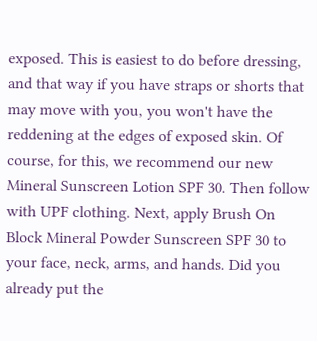exposed. This is easiest to do before dressing, and that way if you have straps or shorts that may move with you, you won't have the reddening at the edges of exposed skin. Of course, for this, we recommend our new Mineral Sunscreen Lotion SPF 30. Then follow with UPF clothing. Next, apply Brush On Block Mineral Powder Sunscreen SPF 30 to your face, neck, arms, and hands. Did you already put the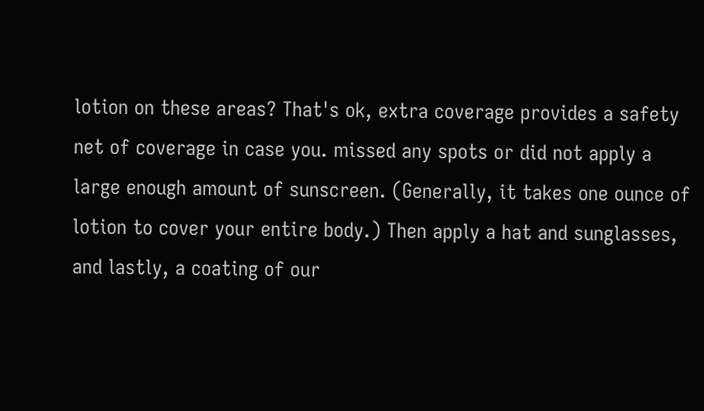lotion on these areas? That's ok, extra coverage provides a safety net of coverage in case you. missed any spots or did not apply a large enough amount of sunscreen. (Generally, it takes one ounce of lotion to cover your entire body.) Then apply a hat and sunglasses, and lastly, a coating of our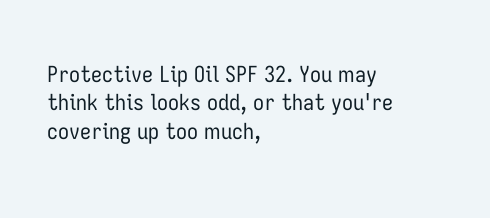Protective Lip Oil SPF 32. You may think this looks odd, or that you're covering up too much,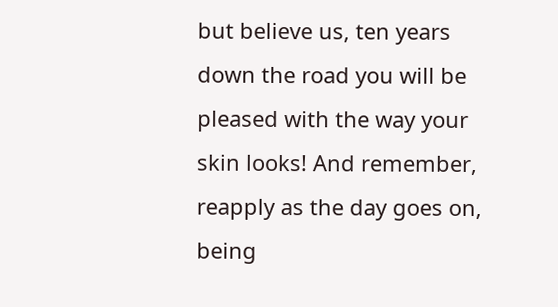but believe us, ten years down the road you will be pleased with the way your skin looks! And remember, reapply as the day goes on, being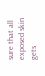sure that all exposed skin gets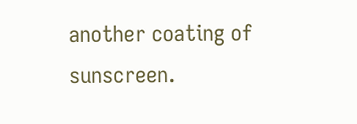another coating of sunscreen.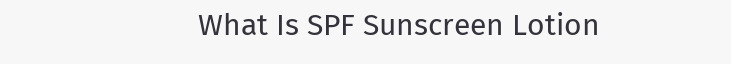What Is SPF Sunscreen Lotion